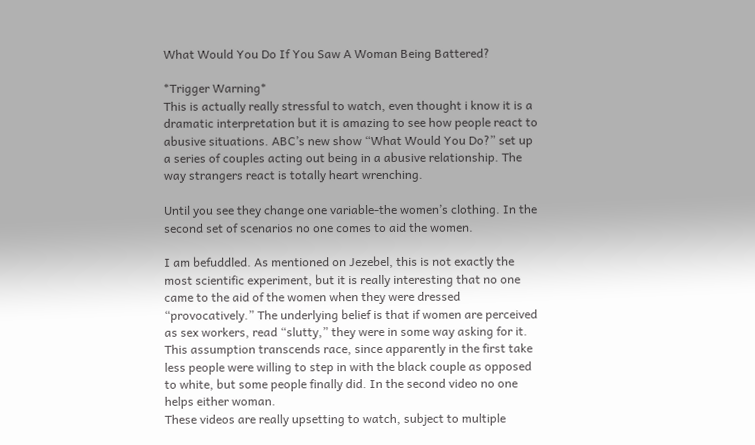What Would You Do If You Saw A Woman Being Battered?

*Trigger Warning*
This is actually really stressful to watch, even thought i know it is a dramatic interpretation but it is amazing to see how people react to abusive situations. ABC’s new show “What Would You Do?” set up a series of couples acting out being in a abusive relationship. The way strangers react is totally heart wrenching.

Until you see they change one variable-the women’s clothing. In the second set of scenarios no one comes to aid the women.

I am befuddled. As mentioned on Jezebel, this is not exactly the most scientific experiment, but it is really interesting that no one came to the aid of the women when they were dressed “provocatively.” The underlying belief is that if women are perceived as sex workers, read “slutty,” they were in some way asking for it. This assumption transcends race, since apparently in the first take less people were willing to step in with the black couple as opposed to white, but some people finally did. In the second video no one helps either woman.
These videos are really upsetting to watch, subject to multiple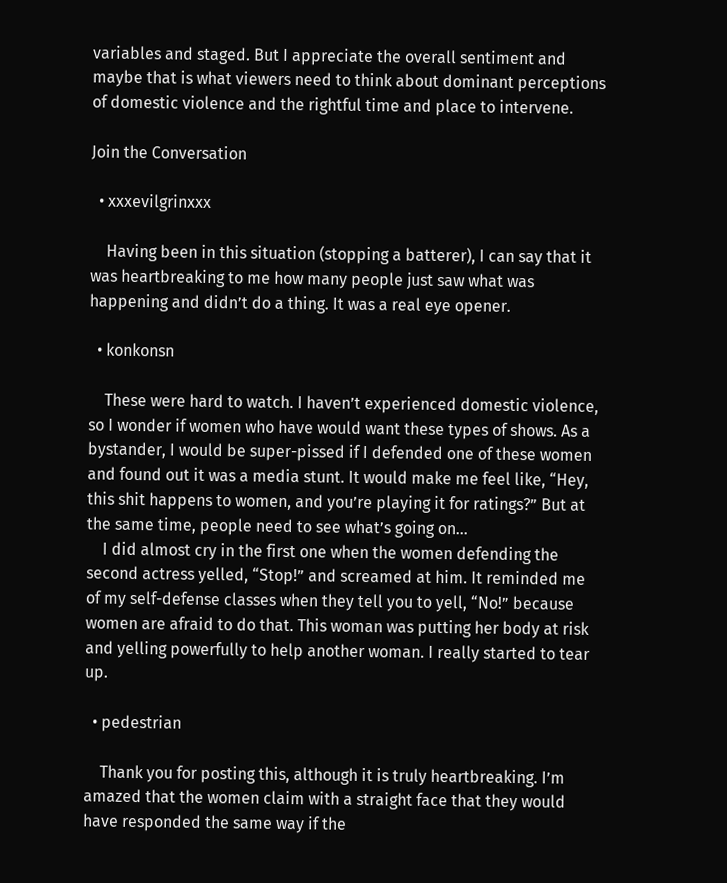variables and staged. But I appreciate the overall sentiment and maybe that is what viewers need to think about dominant perceptions of domestic violence and the rightful time and place to intervene.

Join the Conversation

  • xxxevilgrinxxx

    Having been in this situation (stopping a batterer), I can say that it was heartbreaking to me how many people just saw what was happening and didn’t do a thing. It was a real eye opener.

  • konkonsn

    These were hard to watch. I haven’t experienced domestic violence, so I wonder if women who have would want these types of shows. As a bystander, I would be super-pissed if I defended one of these women and found out it was a media stunt. It would make me feel like, “Hey, this shit happens to women, and you’re playing it for ratings?” But at the same time, people need to see what’s going on…
    I did almost cry in the first one when the women defending the second actress yelled, “Stop!” and screamed at him. It reminded me of my self-defense classes when they tell you to yell, “No!” because women are afraid to do that. This woman was putting her body at risk and yelling powerfully to help another woman. I really started to tear up.

  • pedestrian

    Thank you for posting this, although it is truly heartbreaking. I’m amazed that the women claim with a straight face that they would have responded the same way if the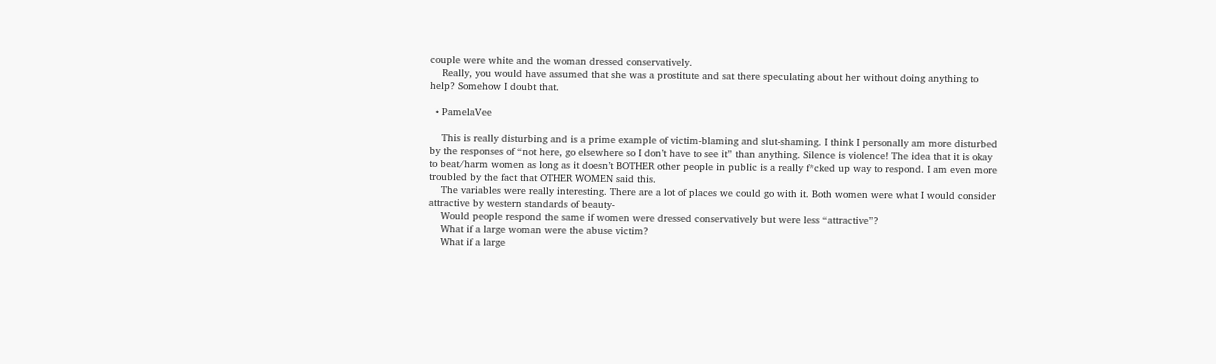couple were white and the woman dressed conservatively.
    Really, you would have assumed that she was a prostitute and sat there speculating about her without doing anything to help? Somehow I doubt that.

  • PamelaVee

    This is really disturbing and is a prime example of victim-blaming and slut-shaming. I think I personally am more disturbed by the responses of “not here, go elsewhere so I don’t have to see it” than anything. Silence is violence! The idea that it is okay to beat/harm women as long as it doesn’t BOTHER other people in public is a really f*cked up way to respond. I am even more troubled by the fact that OTHER WOMEN said this.
    The variables were really interesting. There are a lot of places we could go with it. Both women were what I would consider attractive by western standards of beauty-
    Would people respond the same if women were dressed conservatively but were less “attractive”?
    What if a large woman were the abuse victim?
    What if a large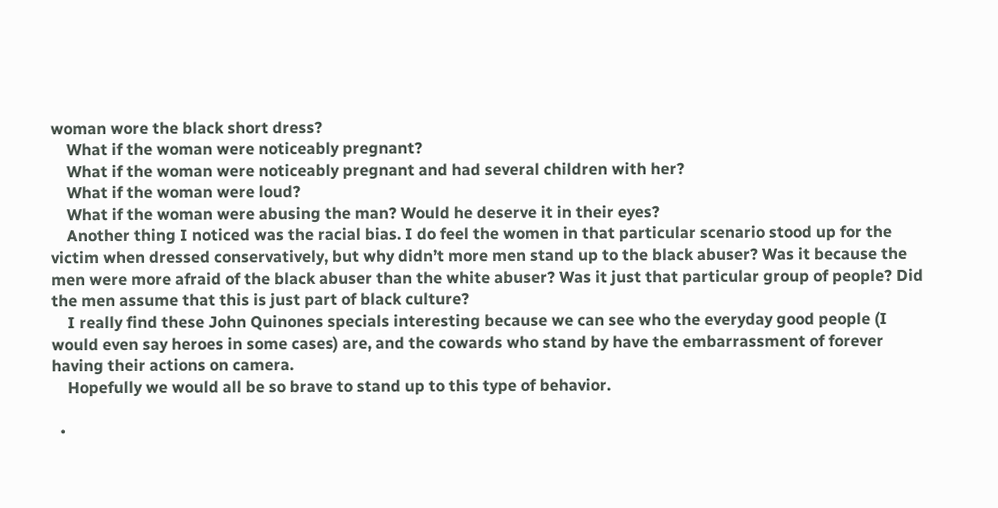woman wore the black short dress?
    What if the woman were noticeably pregnant?
    What if the woman were noticeably pregnant and had several children with her?
    What if the woman were loud?
    What if the woman were abusing the man? Would he deserve it in their eyes?
    Another thing I noticed was the racial bias. I do feel the women in that particular scenario stood up for the victim when dressed conservatively, but why didn’t more men stand up to the black abuser? Was it because the men were more afraid of the black abuser than the white abuser? Was it just that particular group of people? Did the men assume that this is just part of black culture?
    I really find these John Quinones specials interesting because we can see who the everyday good people (I would even say heroes in some cases) are, and the cowards who stand by have the embarrassment of forever having their actions on camera.
    Hopefully we would all be so brave to stand up to this type of behavior.

  •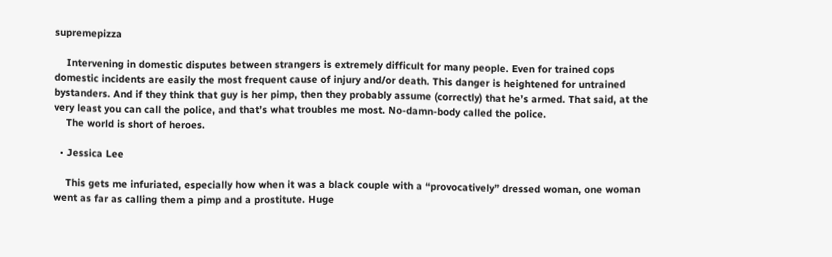supremepizza

    Intervening in domestic disputes between strangers is extremely difficult for many people. Even for trained cops domestic incidents are easily the most frequent cause of injury and/or death. This danger is heightened for untrained bystanders. And if they think that guy is her pimp, then they probably assume (correctly) that he’s armed. That said, at the very least you can call the police, and that’s what troubles me most. No-damn-body called the police.
    The world is short of heroes.

  • Jessica Lee

    This gets me infuriated, especially how when it was a black couple with a “provocatively” dressed woman, one woman went as far as calling them a pimp and a prostitute. Huge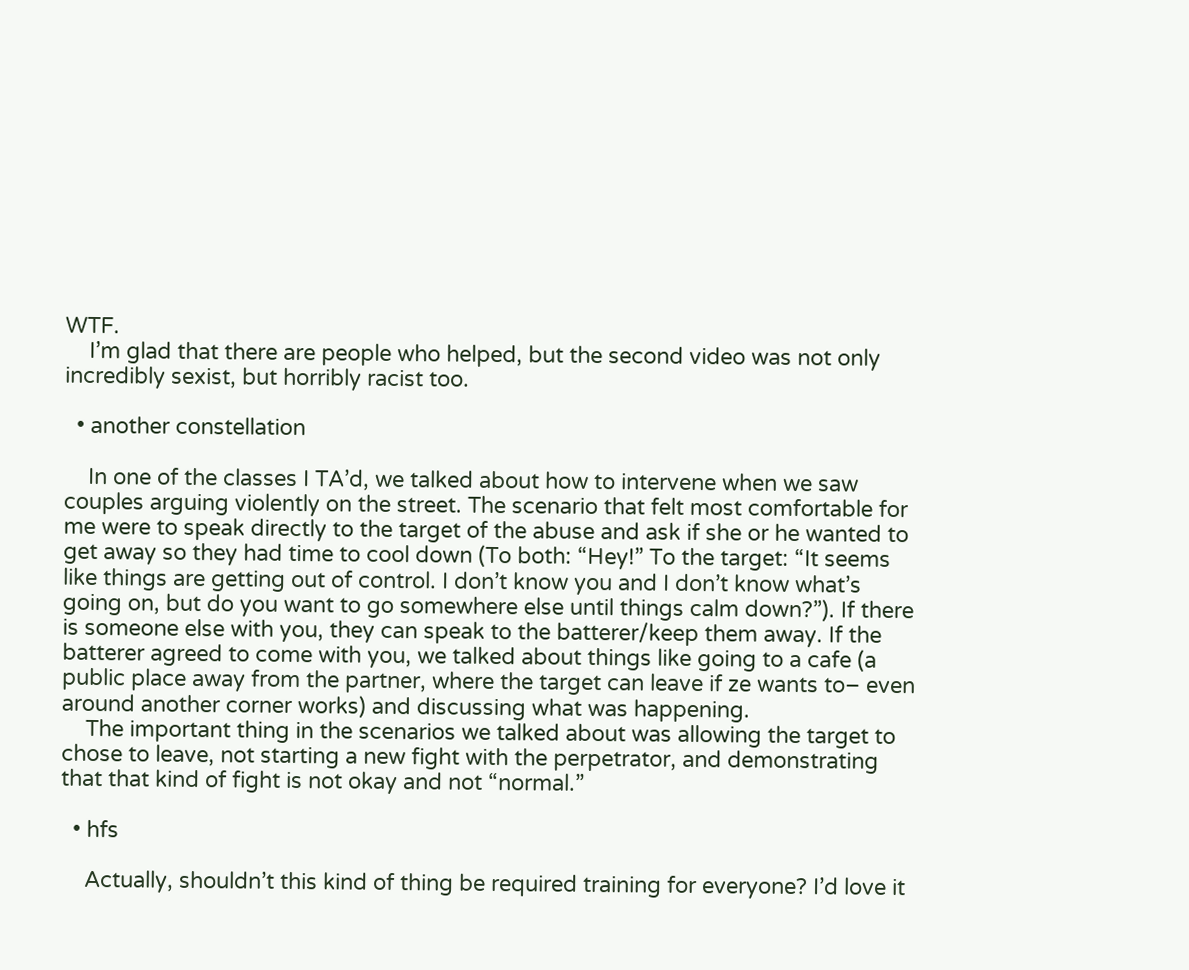WTF.
    I’m glad that there are people who helped, but the second video was not only incredibly sexist, but horribly racist too.

  • another constellation

    In one of the classes I TA’d, we talked about how to intervene when we saw couples arguing violently on the street. The scenario that felt most comfortable for me were to speak directly to the target of the abuse and ask if she or he wanted to get away so they had time to cool down (To both: “Hey!” To the target: “It seems like things are getting out of control. I don’t know you and I don’t know what’s going on, but do you want to go somewhere else until things calm down?”). If there is someone else with you, they can speak to the batterer/keep them away. If the batterer agreed to come with you, we talked about things like going to a cafe (a public place away from the partner, where the target can leave if ze wants to– even around another corner works) and discussing what was happening.
    The important thing in the scenarios we talked about was allowing the target to chose to leave, not starting a new fight with the perpetrator, and demonstrating that that kind of fight is not okay and not “normal.”

  • hfs

    Actually, shouldn’t this kind of thing be required training for everyone? I’d love it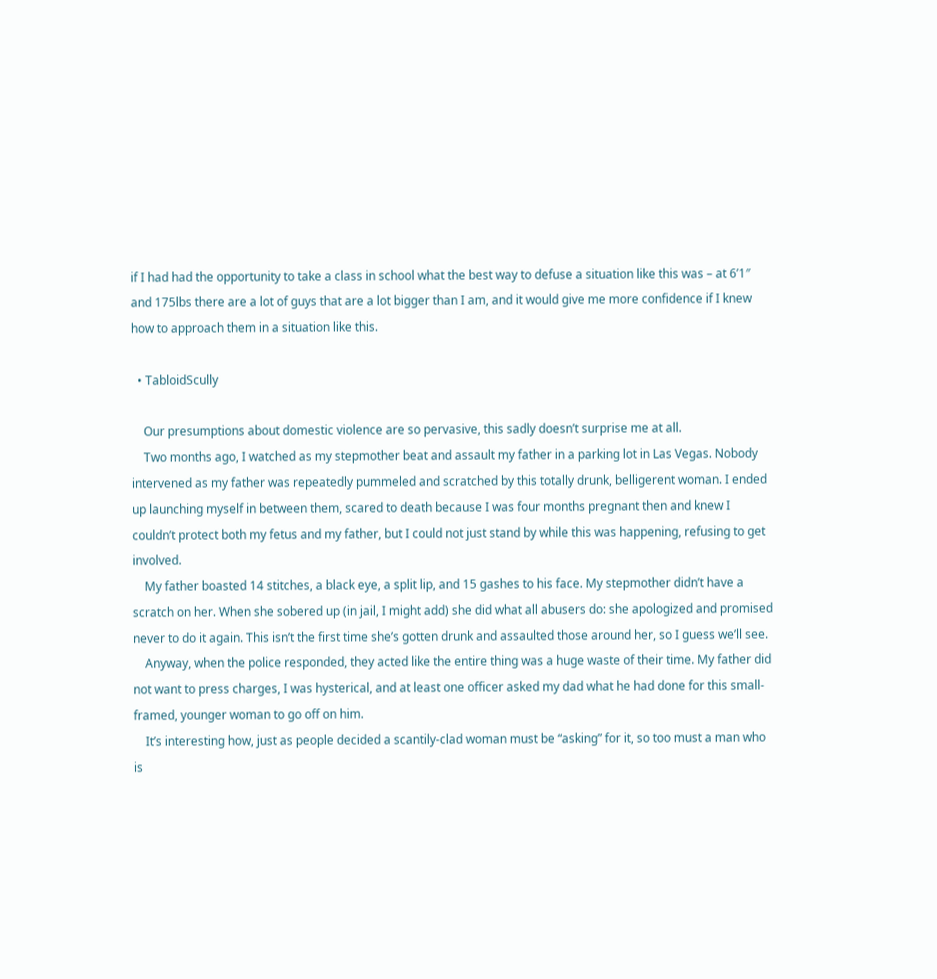if I had had the opportunity to take a class in school what the best way to defuse a situation like this was – at 6’1″ and 175lbs there are a lot of guys that are a lot bigger than I am, and it would give me more confidence if I knew how to approach them in a situation like this.

  • TabloidScully

    Our presumptions about domestic violence are so pervasive, this sadly doesn’t surprise me at all.
    Two months ago, I watched as my stepmother beat and assault my father in a parking lot in Las Vegas. Nobody intervened as my father was repeatedly pummeled and scratched by this totally drunk, belligerent woman. I ended up launching myself in between them, scared to death because I was four months pregnant then and knew I couldn’t protect both my fetus and my father, but I could not just stand by while this was happening, refusing to get involved.
    My father boasted 14 stitches, a black eye, a split lip, and 15 gashes to his face. My stepmother didn’t have a scratch on her. When she sobered up (in jail, I might add) she did what all abusers do: she apologized and promised never to do it again. This isn’t the first time she’s gotten drunk and assaulted those around her, so I guess we’ll see.
    Anyway, when the police responded, they acted like the entire thing was a huge waste of their time. My father did not want to press charges, I was hysterical, and at least one officer asked my dad what he had done for this small-framed, younger woman to go off on him.
    It’s interesting how, just as people decided a scantily-clad woman must be “asking” for it, so too must a man who is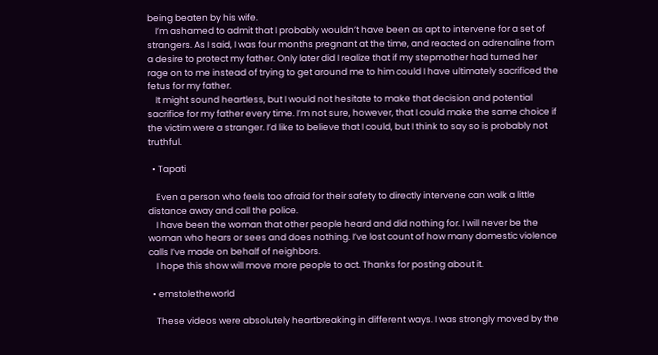being beaten by his wife.
    I’m ashamed to admit that I probably wouldn’t have been as apt to intervene for a set of strangers. As I said, I was four months pregnant at the time, and reacted on adrenaline from a desire to protect my father. Only later did I realize that if my stepmother had turned her rage on to me instead of trying to get around me to him could I have ultimately sacrificed the fetus for my father.
    It might sound heartless, but I would not hesitate to make that decision and potential sacrifice for my father every time. I’m not sure, however, that I could make the same choice if the victim were a stranger. I’d like to believe that I could, but I think to say so is probably not truthful.

  • Tapati

    Even a person who feels too afraid for their safety to directly intervene can walk a little distance away and call the police.
    I have been the woman that other people heard and did nothing for. I will never be the woman who hears or sees and does nothing. I’ve lost count of how many domestic violence calls I’ve made on behalf of neighbors.
    I hope this show will move more people to act. Thanks for posting about it.

  • emstoletheworld

    These videos were absolutely heartbreaking in different ways. I was strongly moved by the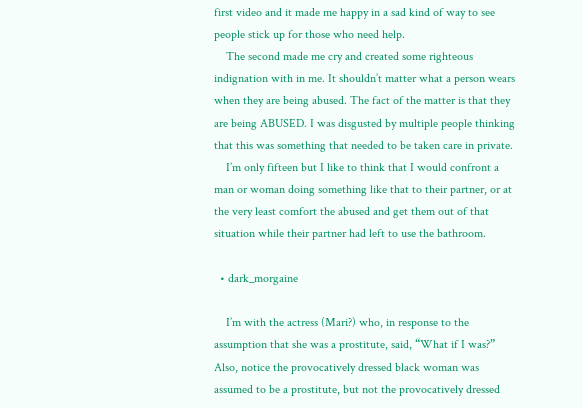first video and it made me happy in a sad kind of way to see people stick up for those who need help.
    The second made me cry and created some righteous indignation with in me. It shouldn’t matter what a person wears when they are being abused. The fact of the matter is that they are being ABUSED. I was disgusted by multiple people thinking that this was something that needed to be taken care in private.
    I’m only fifteen but I like to think that I would confront a man or woman doing something like that to their partner, or at the very least comfort the abused and get them out of that situation while their partner had left to use the bathroom.

  • dark_morgaine

    I’m with the actress (Mari?) who, in response to the assumption that she was a prostitute, said, “What if I was?” Also, notice the provocatively dressed black woman was assumed to be a prostitute, but not the provocatively dressed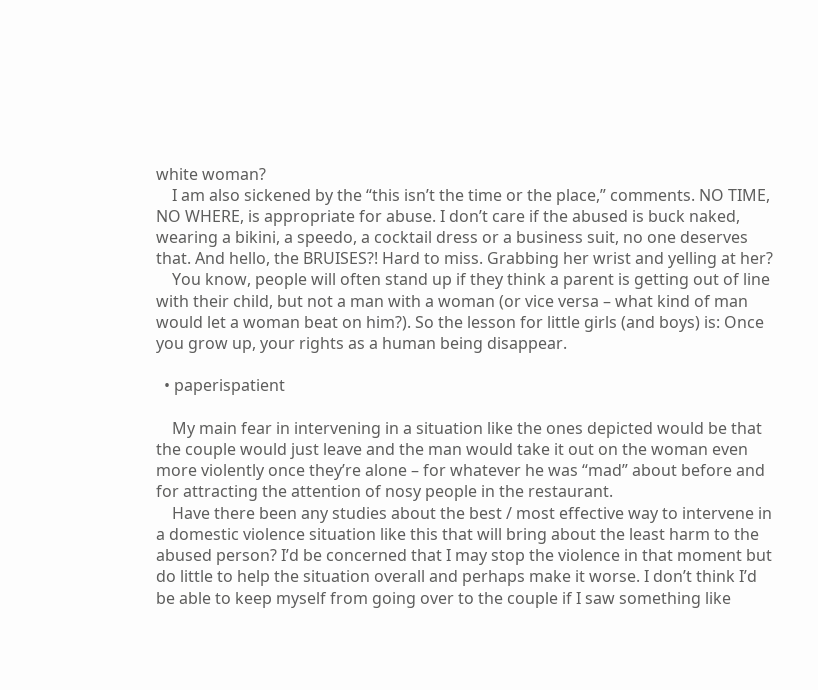white woman?
    I am also sickened by the “this isn’t the time or the place,” comments. NO TIME, NO WHERE, is appropriate for abuse. I don’t care if the abused is buck naked, wearing a bikini, a speedo, a cocktail dress or a business suit, no one deserves that. And hello, the BRUISES?! Hard to miss. Grabbing her wrist and yelling at her?
    You know, people will often stand up if they think a parent is getting out of line with their child, but not a man with a woman (or vice versa – what kind of man would let a woman beat on him?). So the lesson for little girls (and boys) is: Once you grow up, your rights as a human being disappear.

  • paperispatient

    My main fear in intervening in a situation like the ones depicted would be that the couple would just leave and the man would take it out on the woman even more violently once they’re alone – for whatever he was “mad” about before and for attracting the attention of nosy people in the restaurant.
    Have there been any studies about the best / most effective way to intervene in a domestic violence situation like this that will bring about the least harm to the abused person? I’d be concerned that I may stop the violence in that moment but do little to help the situation overall and perhaps make it worse. I don’t think I’d be able to keep myself from going over to the couple if I saw something like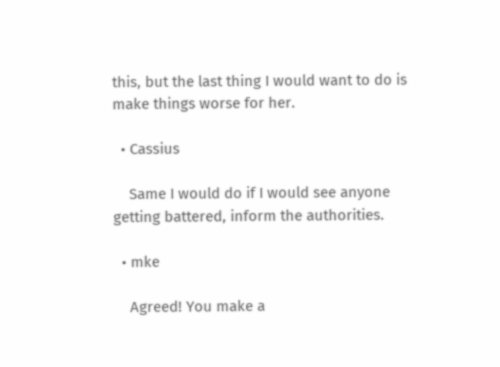this, but the last thing I would want to do is make things worse for her.

  • Cassius

    Same I would do if I would see anyone getting battered, inform the authorities.

  • mke

    Agreed! You make a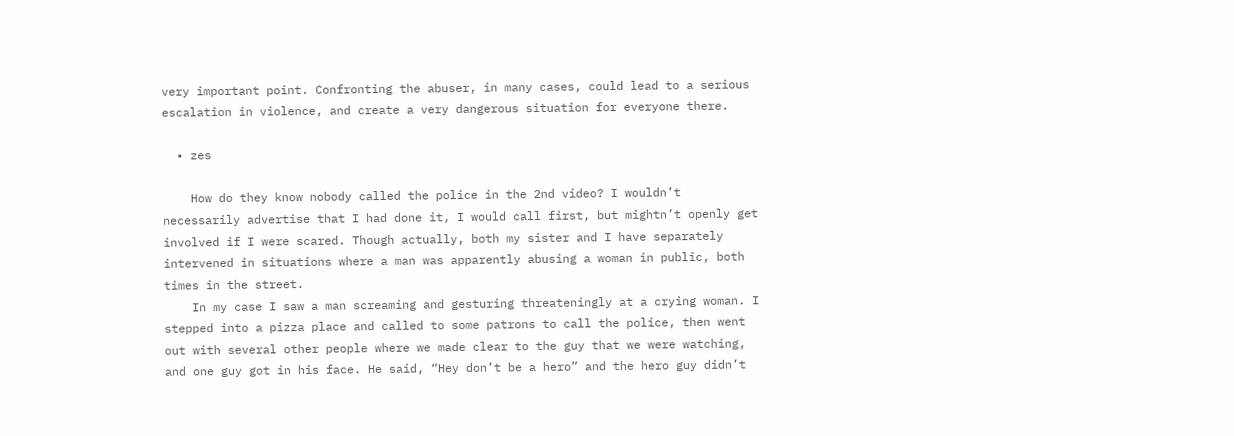very important point. Confronting the abuser, in many cases, could lead to a serious escalation in violence, and create a very dangerous situation for everyone there.

  • zes

    How do they know nobody called the police in the 2nd video? I wouldn’t necessarily advertise that I had done it, I would call first, but mightn’t openly get involved if I were scared. Though actually, both my sister and I have separately intervened in situations where a man was apparently abusing a woman in public, both times in the street.
    In my case I saw a man screaming and gesturing threateningly at a crying woman. I stepped into a pizza place and called to some patrons to call the police, then went out with several other people where we made clear to the guy that we were watching, and one guy got in his face. He said, “Hey don’t be a hero” and the hero guy didn’t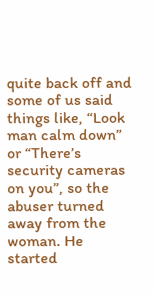quite back off and some of us said things like, “Look man calm down” or “There’s security cameras on you”, so the abuser turned away from the woman. He started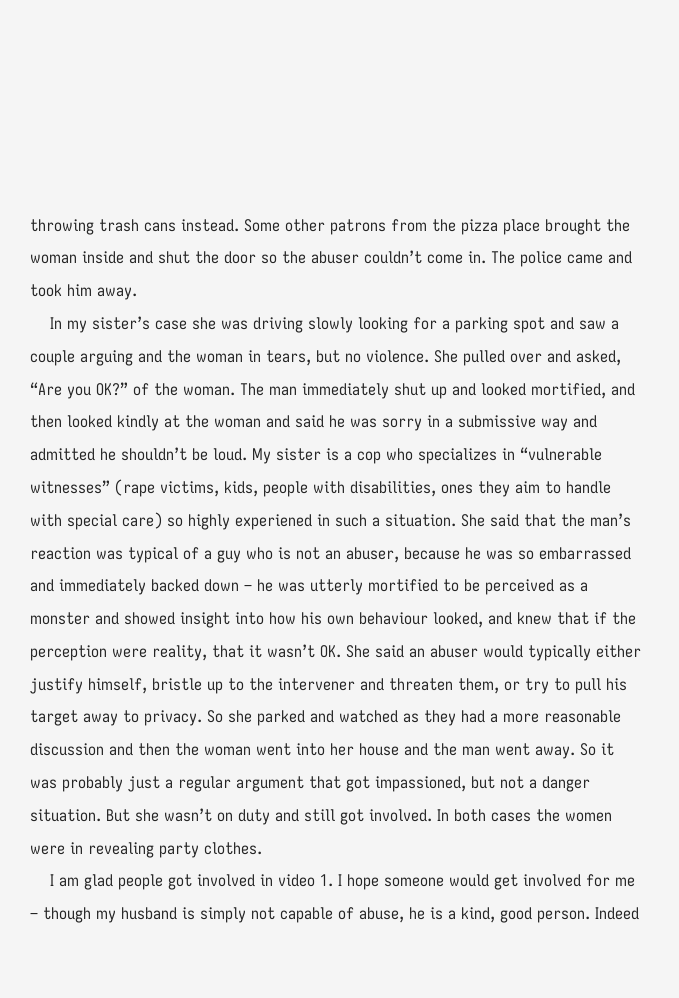throwing trash cans instead. Some other patrons from the pizza place brought the woman inside and shut the door so the abuser couldn’t come in. The police came and took him away.
    In my sister’s case she was driving slowly looking for a parking spot and saw a couple arguing and the woman in tears, but no violence. She pulled over and asked, “Are you OK?” of the woman. The man immediately shut up and looked mortified, and then looked kindly at the woman and said he was sorry in a submissive way and admitted he shouldn’t be loud. My sister is a cop who specializes in “vulnerable witnesses” (rape victims, kids, people with disabilities, ones they aim to handle with special care) so highly experiened in such a situation. She said that the man’s reaction was typical of a guy who is not an abuser, because he was so embarrassed and immediately backed down – he was utterly mortified to be perceived as a monster and showed insight into how his own behaviour looked, and knew that if the perception were reality, that it wasn’t OK. She said an abuser would typically either justify himself, bristle up to the intervener and threaten them, or try to pull his target away to privacy. So she parked and watched as they had a more reasonable discussion and then the woman went into her house and the man went away. So it was probably just a regular argument that got impassioned, but not a danger situation. But she wasn’t on duty and still got involved. In both cases the women were in revealing party clothes.
    I am glad people got involved in video 1. I hope someone would get involved for me – though my husband is simply not capable of abuse, he is a kind, good person. Indeed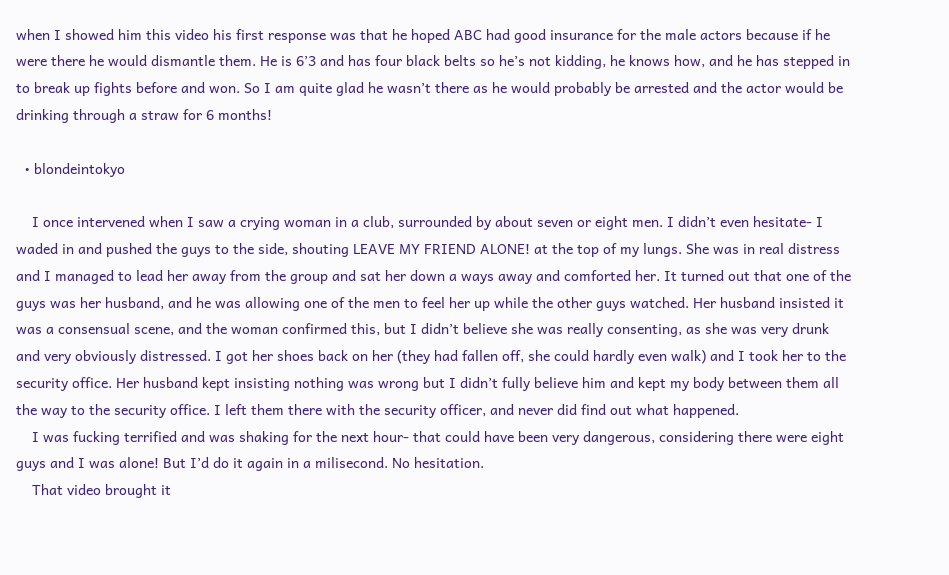when I showed him this video his first response was that he hoped ABC had good insurance for the male actors because if he were there he would dismantle them. He is 6’3 and has four black belts so he’s not kidding, he knows how, and he has stepped in to break up fights before and won. So I am quite glad he wasn’t there as he would probably be arrested and the actor would be drinking through a straw for 6 months!

  • blondeintokyo

    I once intervened when I saw a crying woman in a club, surrounded by about seven or eight men. I didn’t even hesitate- I waded in and pushed the guys to the side, shouting LEAVE MY FRIEND ALONE! at the top of my lungs. She was in real distress and I managed to lead her away from the group and sat her down a ways away and comforted her. It turned out that one of the guys was her husband, and he was allowing one of the men to feel her up while the other guys watched. Her husband insisted it was a consensual scene, and the woman confirmed this, but I didn’t believe she was really consenting, as she was very drunk and very obviously distressed. I got her shoes back on her (they had fallen off, she could hardly even walk) and I took her to the security office. Her husband kept insisting nothing was wrong but I didn’t fully believe him and kept my body between them all the way to the security office. I left them there with the security officer, and never did find out what happened.
    I was fucking terrified and was shaking for the next hour- that could have been very dangerous, considering there were eight guys and I was alone! But I’d do it again in a milisecond. No hesitation.
    That video brought it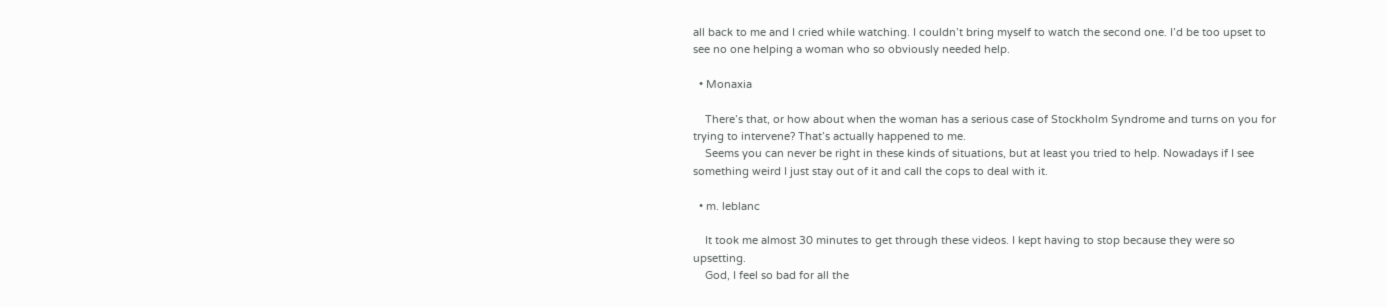all back to me and I cried while watching. I couldn’t bring myself to watch the second one. I’d be too upset to see no one helping a woman who so obviously needed help.

  • Monaxia

    There’s that, or how about when the woman has a serious case of Stockholm Syndrome and turns on you for trying to intervene? That’s actually happened to me.
    Seems you can never be right in these kinds of situations, but at least you tried to help. Nowadays if I see something weird I just stay out of it and call the cops to deal with it.

  • m. leblanc

    It took me almost 30 minutes to get through these videos. I kept having to stop because they were so upsetting.
    God, I feel so bad for all the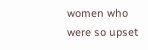women who were so upset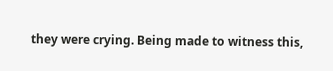they were crying. Being made to witness this,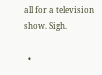all for a television show. Sigh.

  •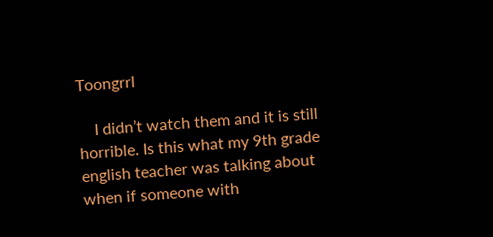Toongrrl

    I didn’t watch them and it is still horrible. Is this what my 9th grade english teacher was talking about when if someone with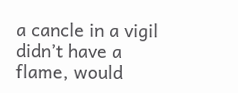a cancle in a vigil didn’t have a flame, would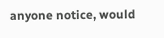anyone notice, would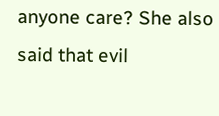anyone care? She also said that evil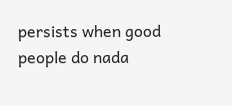persists when good people do nada